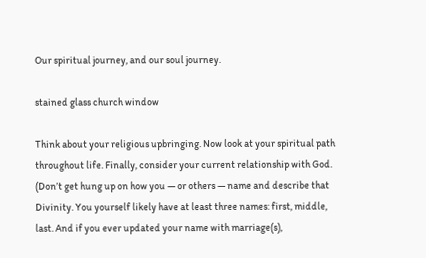Our spiritual journey, and our soul journey.

stained glass church window

Think about your religious upbringing. Now look at your spiritual path throughout life. Finally, consider your current relationship with God.  (Don’t get hung up on how you — or others — name and describe that Divinity. You yourself likely have at least three names: first, middle, last. And if you ever updated your name with marriage(s),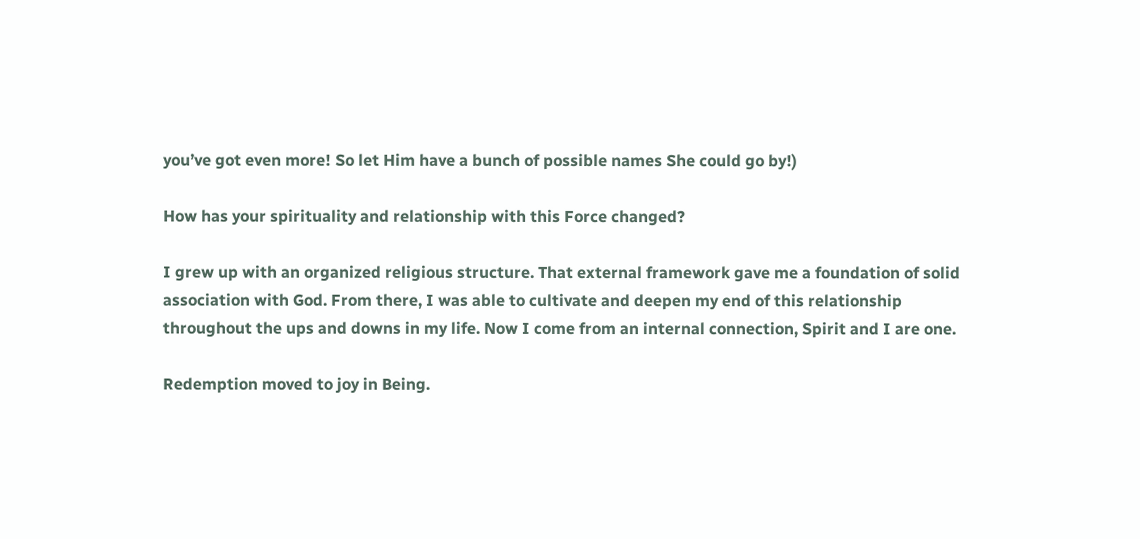you’ve got even more! So let Him have a bunch of possible names She could go by!)

How has your spirituality and relationship with this Force changed?

I grew up with an organized religious structure. That external framework gave me a foundation of solid association with God. From there, I was able to cultivate and deepen my end of this relationship throughout the ups and downs in my life. Now I come from an internal connection, Spirit and I are one.

Redemption moved to joy in Being.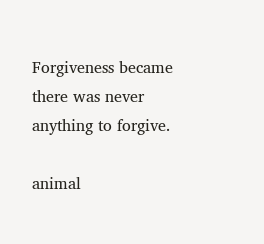Forgiveness became there was never anything to forgive.

animal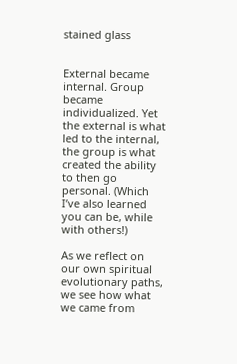stained glass


External became internal. Group became individualized. Yet the external is what led to the internal, the group is what created the ability to then go personal. (Which I’ve also learned you can be, while with others!)

As we reflect on our own spiritual evolutionary paths, we see how what we came from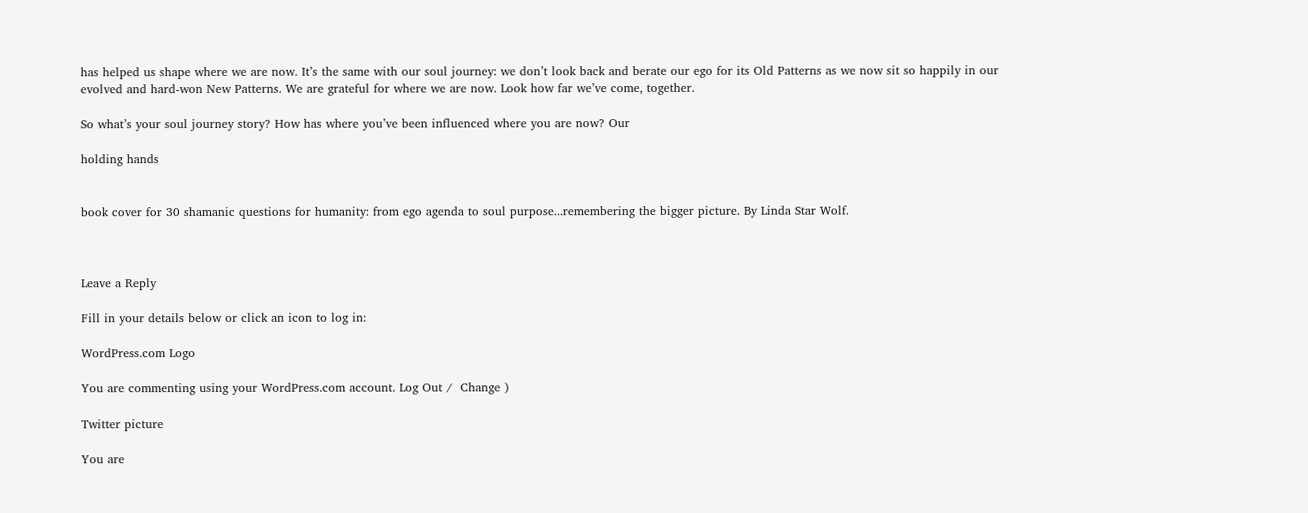has helped us shape where we are now. It’s the same with our soul journey: we don’t look back and berate our ego for its Old Patterns as we now sit so happily in our evolved and hard-won New Patterns. We are grateful for where we are now. Look how far we’ve come, together.

So what’s your soul journey story? How has where you’ve been influenced where you are now? Our

holding hands


book cover for 30 shamanic questions for humanity: from ego agenda to soul purpose...remembering the bigger picture. By Linda Star Wolf.



Leave a Reply

Fill in your details below or click an icon to log in:

WordPress.com Logo

You are commenting using your WordPress.com account. Log Out /  Change )

Twitter picture

You are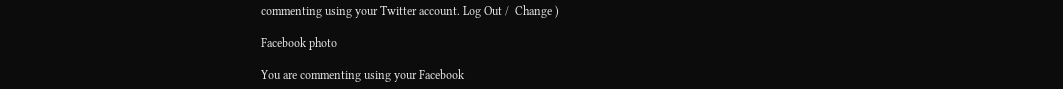commenting using your Twitter account. Log Out /  Change )

Facebook photo

You are commenting using your Facebook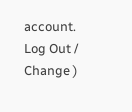account. Log Out /  Change )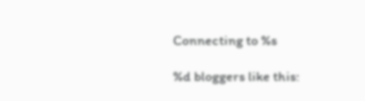Connecting to %s

%d bloggers like this: